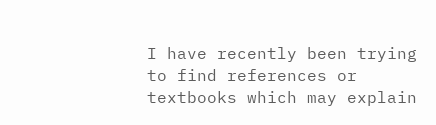I have recently been trying to find references or textbooks which may explain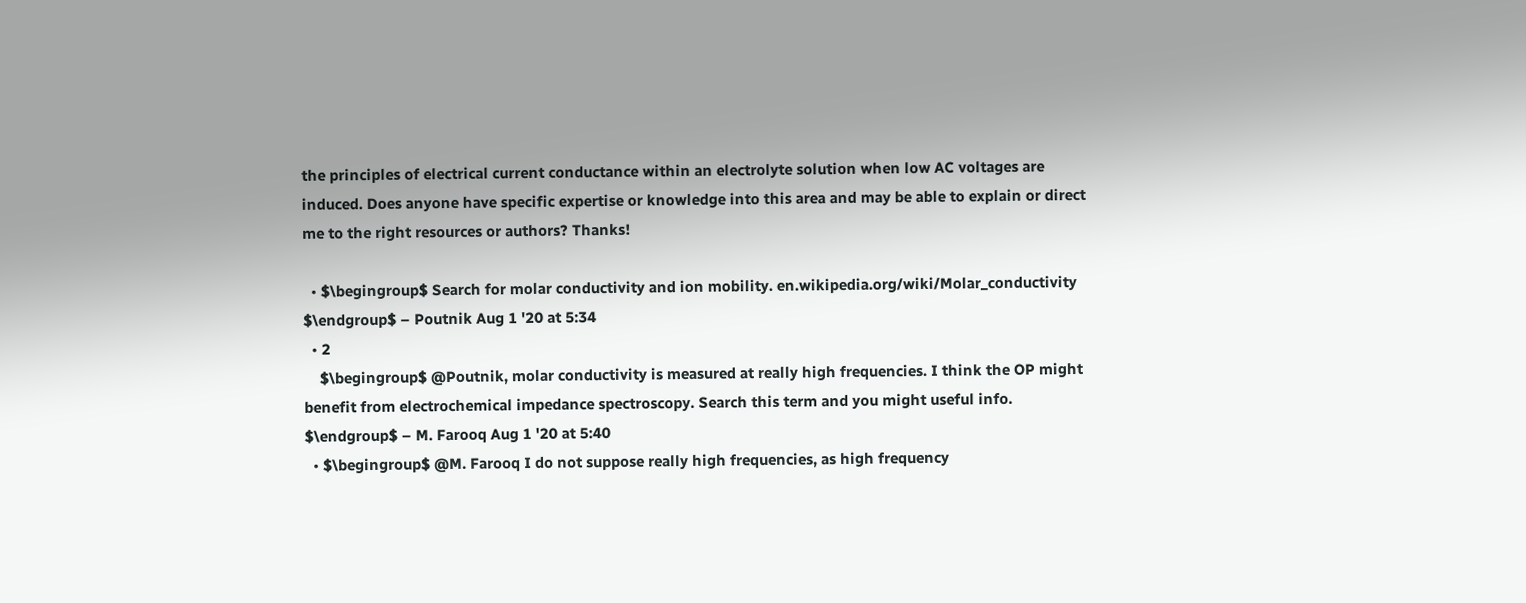the principles of electrical current conductance within an electrolyte solution when low AC voltages are induced. Does anyone have specific expertise or knowledge into this area and may be able to explain or direct me to the right resources or authors? Thanks!

  • $\begingroup$ Search for molar conductivity and ion mobility. en.wikipedia.org/wiki/Molar_conductivity $\endgroup$ – Poutnik Aug 1 '20 at 5:34
  • 2
    $\begingroup$ @Poutnik, molar conductivity is measured at really high frequencies. I think the OP might benefit from electrochemical impedance spectroscopy. Search this term and you might useful info. $\endgroup$ – M. Farooq Aug 1 '20 at 5:40
  • $\begingroup$ @M. Farooq I do not suppose really high frequencies, as high frequency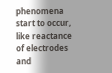phenomena start to occur, like reactance of electrodes and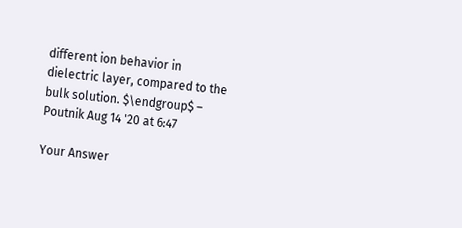different ion behavior in dielectric layer, compared to the bulk solution. $\endgroup$ – Poutnik Aug 14 '20 at 6:47

Your Answer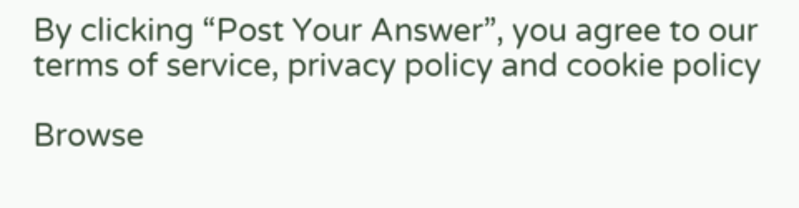By clicking “Post Your Answer”, you agree to our terms of service, privacy policy and cookie policy

Browse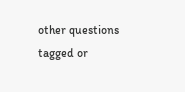other questions tagged or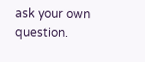ask your own question.